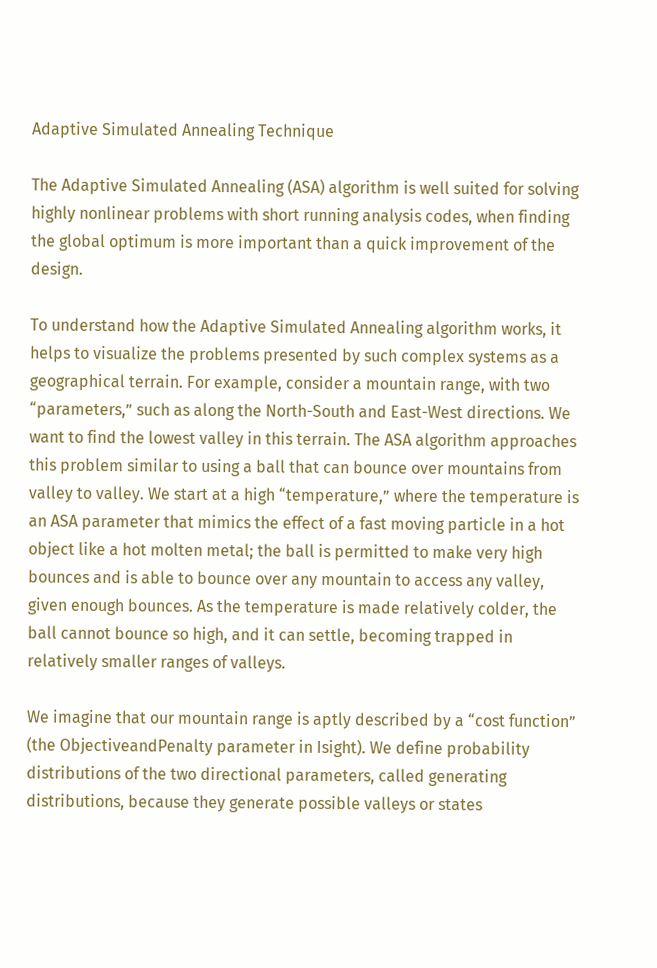Adaptive Simulated Annealing Technique

The Adaptive Simulated Annealing (ASA) algorithm is well suited for solving highly nonlinear problems with short running analysis codes, when finding the global optimum is more important than a quick improvement of the design.

To understand how the Adaptive Simulated Annealing algorithm works, it helps to visualize the problems presented by such complex systems as a geographical terrain. For example, consider a mountain range, with two “parameters,” such as along the North-South and East-West directions. We want to find the lowest valley in this terrain. The ASA algorithm approaches this problem similar to using a ball that can bounce over mountains from valley to valley. We start at a high “temperature,” where the temperature is an ASA parameter that mimics the effect of a fast moving particle in a hot object like a hot molten metal; the ball is permitted to make very high bounces and is able to bounce over any mountain to access any valley, given enough bounces. As the temperature is made relatively colder, the ball cannot bounce so high, and it can settle, becoming trapped in relatively smaller ranges of valleys.

We imagine that our mountain range is aptly described by a “cost function” (the ObjectiveandPenalty parameter in Isight). We define probability distributions of the two directional parameters, called generating distributions, because they generate possible valleys or states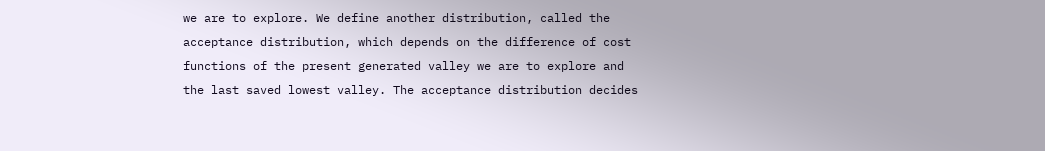we are to explore. We define another distribution, called the acceptance distribution, which depends on the difference of cost functions of the present generated valley we are to explore and the last saved lowest valley. The acceptance distribution decides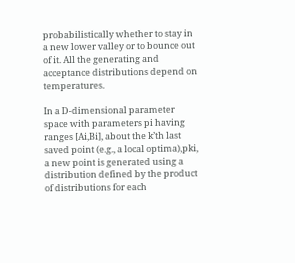probabilistically whether to stay in a new lower valley or to bounce out of it. All the generating and acceptance distributions depend on temperatures.

In a D-dimensional parameter space with parameters pi having ranges [Ai,Bi], about the k’th last saved point (e.g., a local optima),pki, a new point is generated using a distribution defined by the product of distributions for each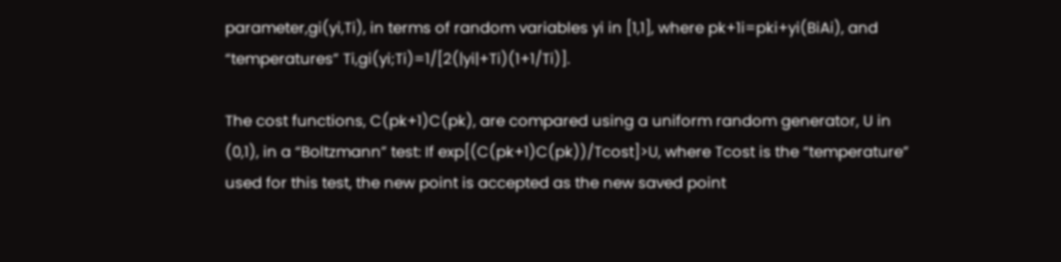parameter,gi(yi,Ti), in terms of random variables yi in [1,1], where pk+1i=pki+yi(BiAi), and “temperatures” Ti,gi(yi;Ti)=1/[2(|yi|+Ti)(1+1/Ti)].

The cost functions, C(pk+1)C(pk), are compared using a uniform random generator, U in (0,1), in a “Boltzmann” test: If exp[(C(pk+1)C(pk))/Tcost]>U, where Tcost is the “temperature” used for this test, the new point is accepted as the new saved point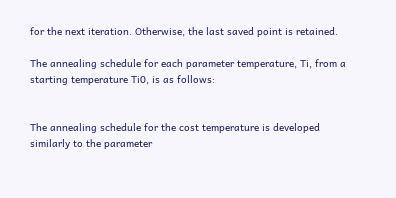for the next iteration. Otherwise, the last saved point is retained.

The annealing schedule for each parameter temperature, Ti, from a starting temperature Ti0, is as follows:


The annealing schedule for the cost temperature is developed similarly to the parameter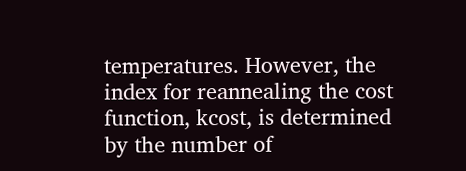temperatures. However, the index for reannealing the cost function, kcost, is determined by the number of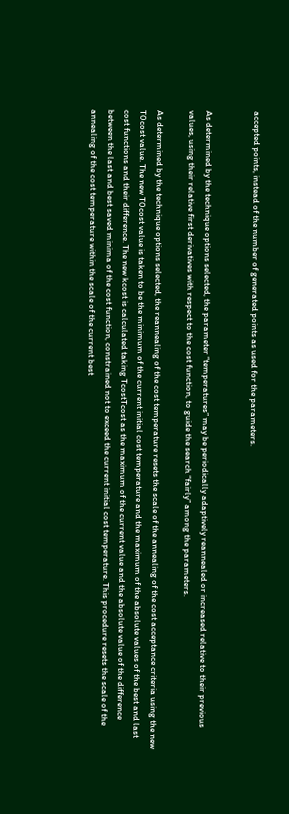accepted points, instead of the number of generated points as used for the parameters.


As determined by the technique options selected, the parameter “temperatures” may be periodically adaptively reannealed or increased relative to their previous values, using their relative first derivatives with respect to the cost function, to guide the search “fairly” among the parameters.

As determined by the technique options selected, the reannealing of the cost temperature resets the scale of the annealing of the cost acceptance criteria using the new T0cost value. The new T0cost value is taken to be the minimum of the current initial cost temperature and the maximum of the absolute values of the best and last cost functions and their difference. The new kcost is calculated taking TcostTcost as the maximum of the current value and the absolute value of the difference between the last and best saved minima of the cost function, constrained not to exceed the current initial cost temperature. This procedure resets the scale of the annealing of the cost temperature within the scale of the current best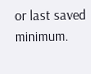or last saved minimum.